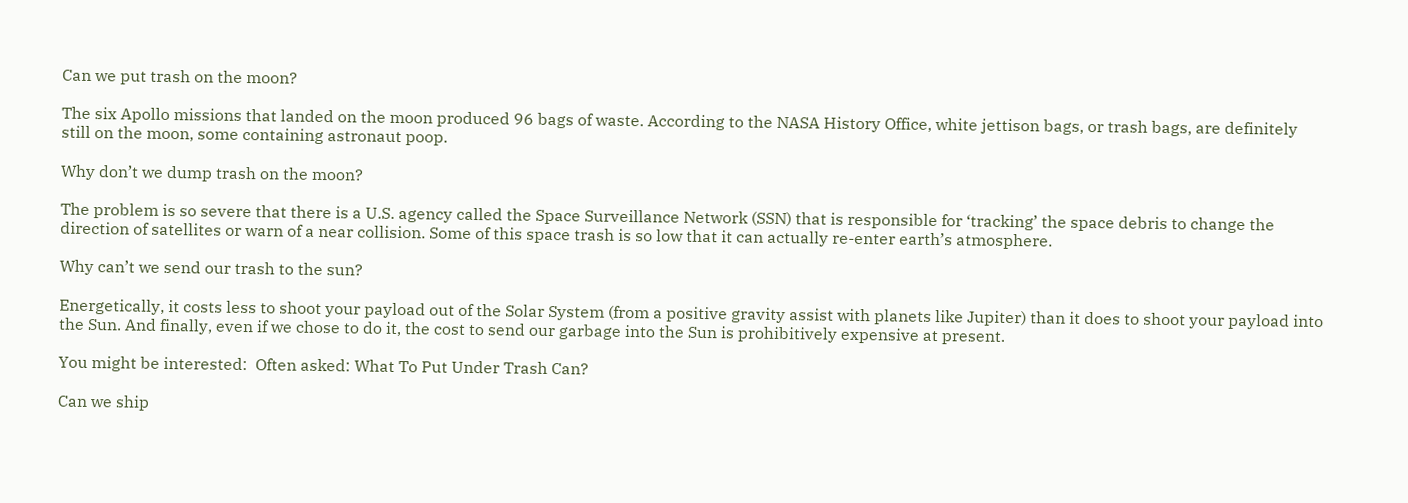Can we put trash on the moon?

The six Apollo missions that landed on the moon produced 96 bags of waste. According to the NASA History Office, white jettison bags, or trash bags, are definitely still on the moon, some containing astronaut poop.

Why don’t we dump trash on the moon?

The problem is so severe that there is a U.S. agency called the Space Surveillance Network (SSN) that is responsible for ‘tracking’ the space debris to change the direction of satellites or warn of a near collision. Some of this space trash is so low that it can actually re-enter earth’s atmosphere.

Why can’t we send our trash to the sun?

Energetically, it costs less to shoot your payload out of the Solar System (from a positive gravity assist with planets like Jupiter) than it does to shoot your payload into the Sun. And finally, even if we chose to do it, the cost to send our garbage into the Sun is prohibitively expensive at present.

You might be interested:  Often asked: What To Put Under Trash Can?

Can we ship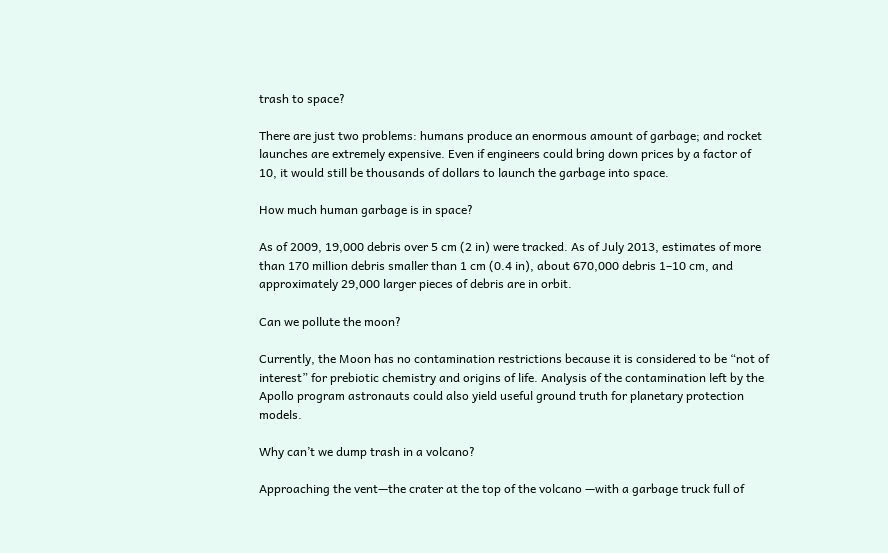trash to space?

There are just two problems: humans produce an enormous amount of garbage; and rocket launches are extremely expensive. Even if engineers could bring down prices by a factor of 10, it would still be thousands of dollars to launch the garbage into space.

How much human garbage is in space?

As of 2009, 19,000 debris over 5 cm (2 in) were tracked. As of July 2013, estimates of more than 170 million debris smaller than 1 cm (0.4 in), about 670,000 debris 1–10 cm, and approximately 29,000 larger pieces of debris are in orbit.

Can we pollute the moon?

Currently, the Moon has no contamination restrictions because it is considered to be “not of interest” for prebiotic chemistry and origins of life. Analysis of the contamination left by the Apollo program astronauts could also yield useful ground truth for planetary protection models.

Why can’t we dump trash in a volcano?

Approaching the vent—the crater at the top of the volcano —with a garbage truck full of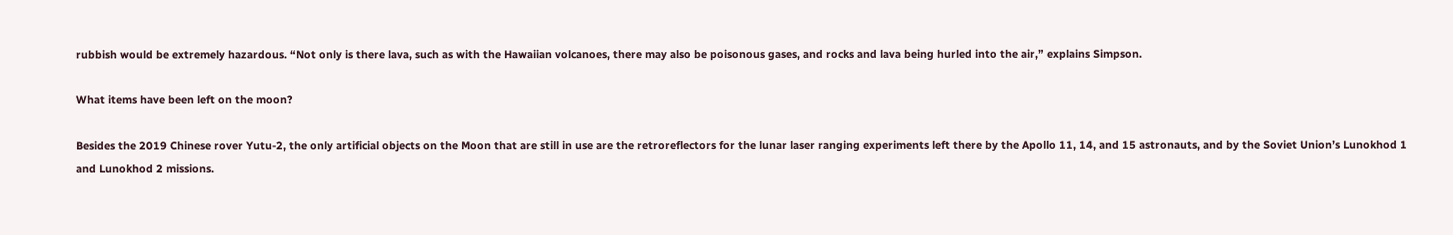rubbish would be extremely hazardous. “Not only is there lava, such as with the Hawaiian volcanoes, there may also be poisonous gases, and rocks and lava being hurled into the air,” explains Simpson.

What items have been left on the moon?

Besides the 2019 Chinese rover Yutu-2, the only artificial objects on the Moon that are still in use are the retroreflectors for the lunar laser ranging experiments left there by the Apollo 11, 14, and 15 astronauts, and by the Soviet Union’s Lunokhod 1 and Lunokhod 2 missions.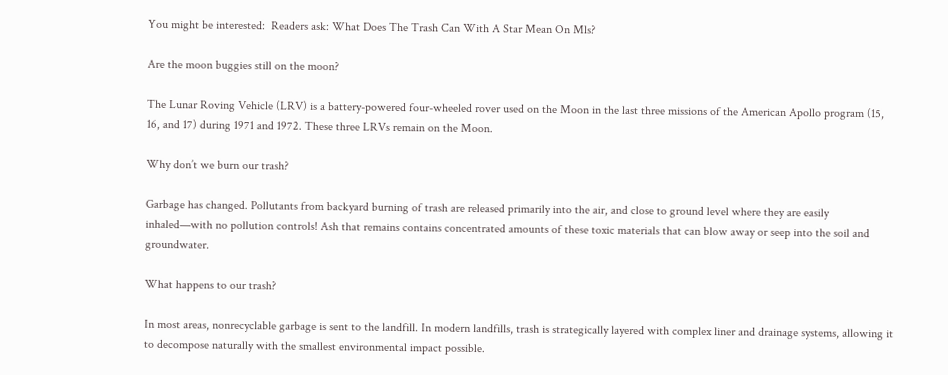You might be interested:  Readers ask: What Does The Trash Can With A Star Mean On Mls?

Are the moon buggies still on the moon?

The Lunar Roving Vehicle (LRV) is a battery-powered four-wheeled rover used on the Moon in the last three missions of the American Apollo program (15, 16, and 17) during 1971 and 1972. These three LRVs remain on the Moon.

Why don’t we burn our trash?

Garbage has changed. Pollutants from backyard burning of trash are released primarily into the air, and close to ground level where they are easily inhaled—with no pollution controls! Ash that remains contains concentrated amounts of these toxic materials that can blow away or seep into the soil and groundwater.

What happens to our trash?

In most areas, nonrecyclable garbage is sent to the landfill. In modern landfills, trash is strategically layered with complex liner and drainage systems, allowing it to decompose naturally with the smallest environmental impact possible.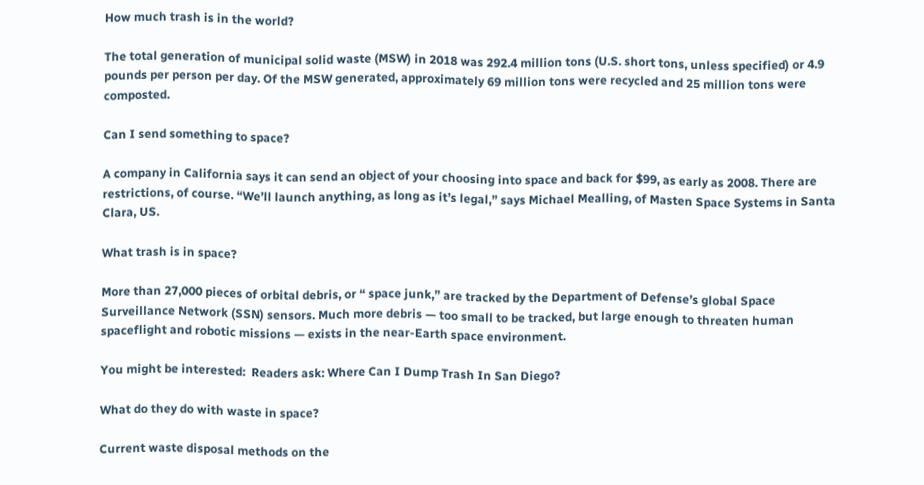How much trash is in the world?

The total generation of municipal solid waste (MSW) in 2018 was 292.4 million tons (U.S. short tons, unless specified) or 4.9 pounds per person per day. Of the MSW generated, approximately 69 million tons were recycled and 25 million tons were composted.

Can I send something to space?

A company in California says it can send an object of your choosing into space and back for $99, as early as 2008. There are restrictions, of course. “We’ll launch anything, as long as it’s legal,” says Michael Mealling, of Masten Space Systems in Santa Clara, US.

What trash is in space?

More than 27,000 pieces of orbital debris, or “ space junk,” are tracked by the Department of Defense’s global Space Surveillance Network (SSN) sensors. Much more debris — too small to be tracked, but large enough to threaten human spaceflight and robotic missions — exists in the near-Earth space environment.

You might be interested:  Readers ask: Where Can I Dump Trash In San Diego?

What do they do with waste in space?

Current waste disposal methods on the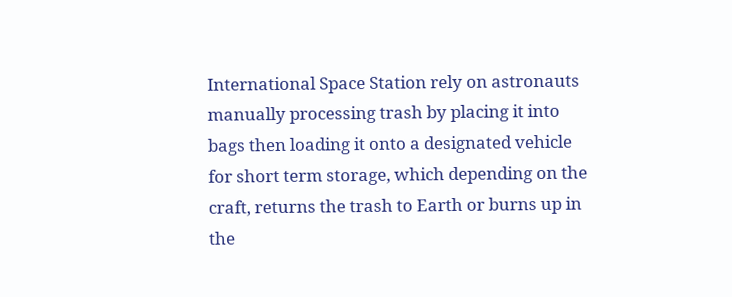International Space Station rely on astronauts manually processing trash by placing it into bags then loading it onto a designated vehicle for short term storage, which depending on the craft, returns the trash to Earth or burns up in the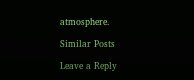atmosphere.

Similar Posts

Leave a Reply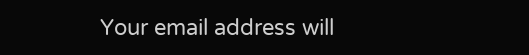Your email address will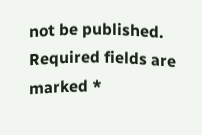not be published. Required fields are marked *